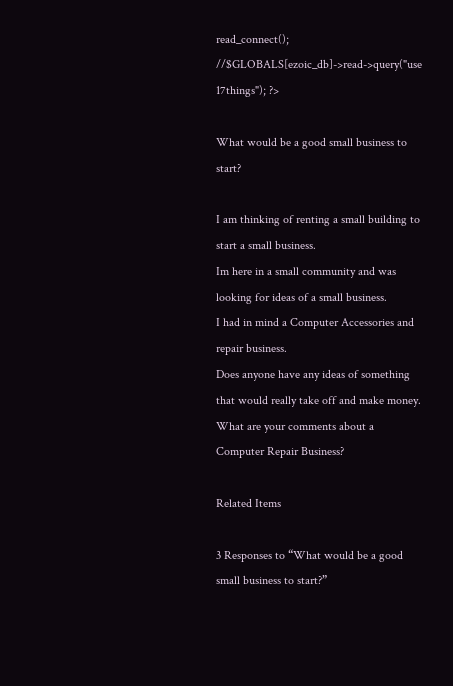read_connect(); //$GLOBALS[ezoic_db]->read->query("use 17things"); ?>

What would be a good small business to start?

I am thinking of renting a small building to start a small business.
Im here in a small community and was looking for ideas of a small business.
I had in mind a Computer Accessories and repair business.
Does anyone have any ideas of something that would really take off and make money.
What are your comments about a Computer Repair Business?

Related Items

3 Responses to “What would be a good small business to start?”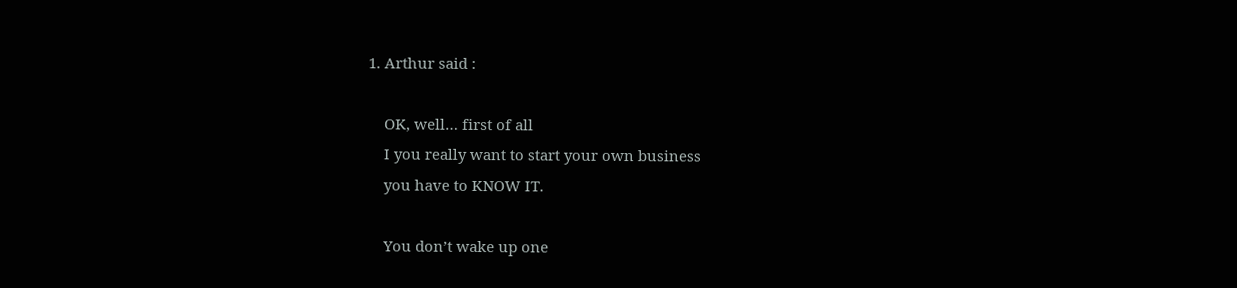1. Arthur said :

    OK, well… first of all
    I you really want to start your own business
    you have to KNOW IT.

    You don’t wake up one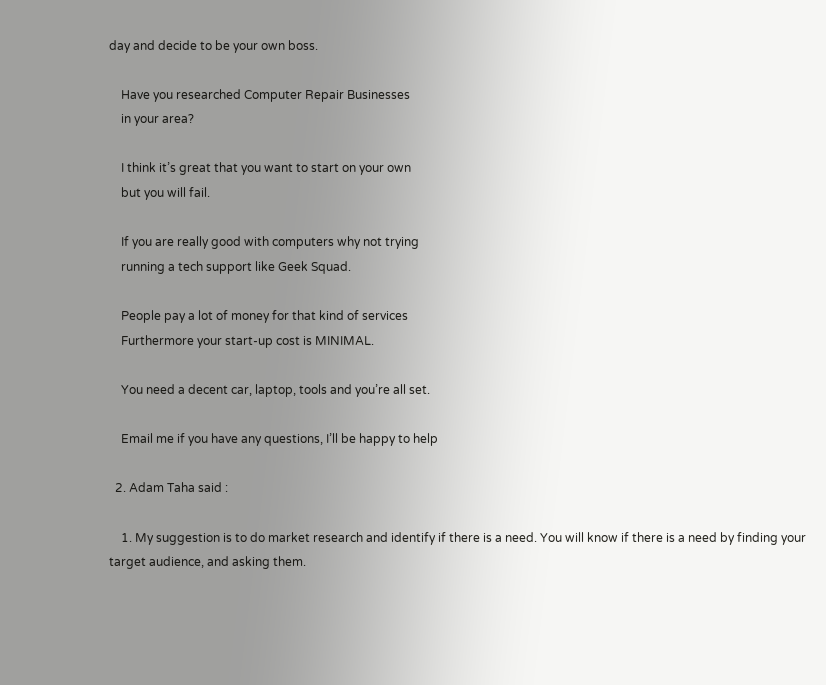day and decide to be your own boss.

    Have you researched Computer Repair Businesses
    in your area?

    I think it’s great that you want to start on your own
    but you will fail.

    If you are really good with computers why not trying
    running a tech support like Geek Squad.

    People pay a lot of money for that kind of services
    Furthermore your start-up cost is MINIMAL.

    You need a decent car, laptop, tools and you’re all set.

    Email me if you have any questions, I’ll be happy to help

  2. Adam Taha said :

    1. My suggestion is to do market research and identify if there is a need. You will know if there is a need by finding your target audience, and asking them.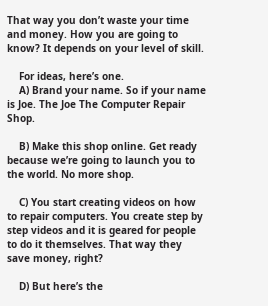That way you don’t waste your time and money. How you are going to know? It depends on your level of skill.

    For ideas, here’s one.
    A) Brand your name. So if your name is Joe. The Joe The Computer Repair Shop.

    B) Make this shop online. Get ready because we’re going to launch you to the world. No more shop.

    C) You start creating videos on how to repair computers. You create step by step videos and it is geared for people to do it themselves. That way they save money, right?

    D) But here’s the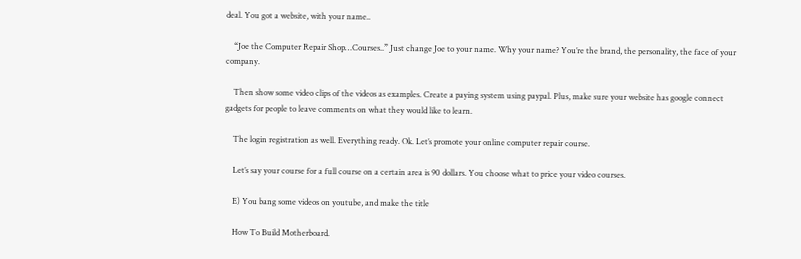deal. You got a website, with your name..

    “Joe the Computer Repair Shop…Courses..” Just change Joe to your name. Why your name? You’re the brand, the personality, the face of your company.

    Then show some video clips of the videos as examples. Create a paying system using paypal. Plus, make sure your website has google connect gadgets for people to leave comments on what they would like to learn.

    The login registration as well. Everything ready. Ok. Let’s promote your online computer repair course.

    Let’s say your course for a full course on a certain area is 90 dollars. You choose what to price your video courses.

    E) You bang some videos on youtube, and make the title

    How To Build Motherboard.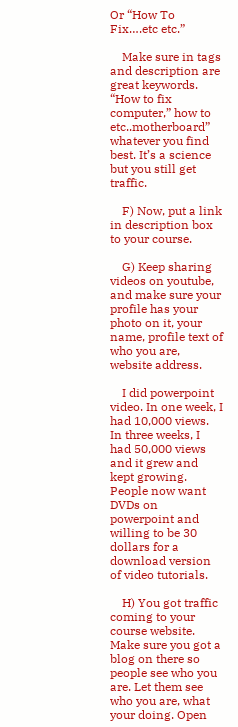Or “How To Fix….etc etc.”

    Make sure in tags and description are great keywords. “How to fix computer,” how to etc..motherboard” whatever you find best. It’s a science but you still get traffic.

    F) Now, put a link in description box to your course.

    G) Keep sharing videos on youtube, and make sure your profile has your photo on it, your name, profile text of who you are, website address.

    I did powerpoint video. In one week, I had 10,000 views. In three weeks, I had 50,000 views and it grew and kept growing. People now want DVDs on powerpoint and willing to be 30 dollars for a download version of video tutorials.

    H) You got traffic coming to your course website. Make sure you got a blog on there so people see who you are. Let them see who you are, what your doing. Open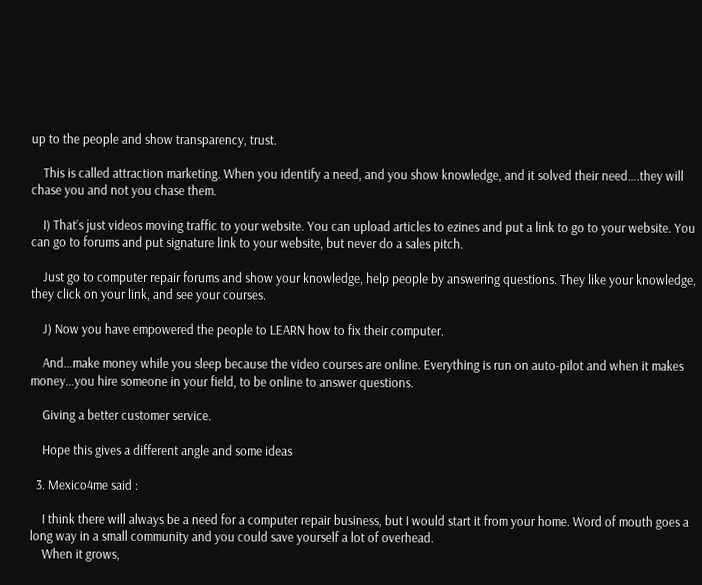up to the people and show transparency, trust.

    This is called attraction marketing. When you identify a need, and you show knowledge, and it solved their need….they will chase you and not you chase them.

    I) That’s just videos moving traffic to your website. You can upload articles to ezines and put a link to go to your website. You can go to forums and put signature link to your website, but never do a sales pitch.

    Just go to computer repair forums and show your knowledge, help people by answering questions. They like your knowledge, they click on your link, and see your courses.

    J) Now you have empowered the people to LEARN how to fix their computer.

    And…make money while you sleep because the video courses are online. Everything is run on auto-pilot and when it makes money…you hire someone in your field, to be online to answer questions.

    Giving a better customer service.

    Hope this gives a different angle and some ideas

  3. Mexico4me said :

    I think there will always be a need for a computer repair business, but I would start it from your home. Word of mouth goes a long way in a small community and you could save yourself a lot of overhead.
    When it grows,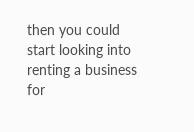then you could start looking into renting a business for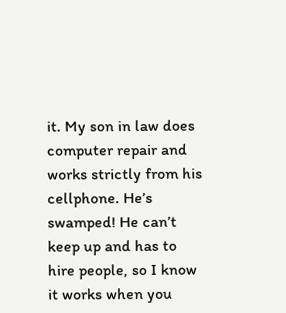it. My son in law does computer repair and works strictly from his cellphone. He’s swamped! He can’t keep up and has to hire people, so I know it works when you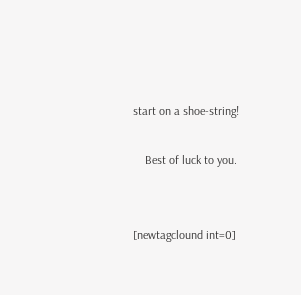start on a shoe-string!

    Best of luck to you.


[newtagclound int=0]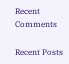Recent Comments

Recent Posts